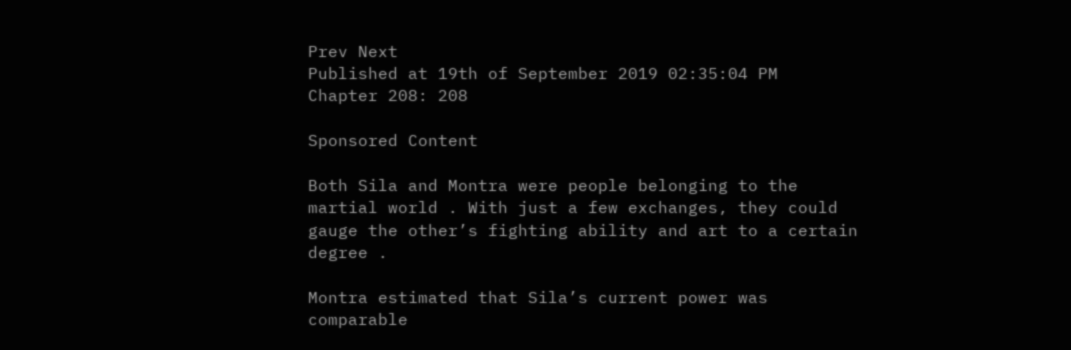Prev Next
Published at 19th of September 2019 02:35:04 PM
Chapter 208: 208

Sponsored Content

Both Sila and Montra were people belonging to the martial world . With just a few exchanges, they could gauge the other’s fighting ability and art to a certain degree .

Montra estimated that Sila’s current power was comparable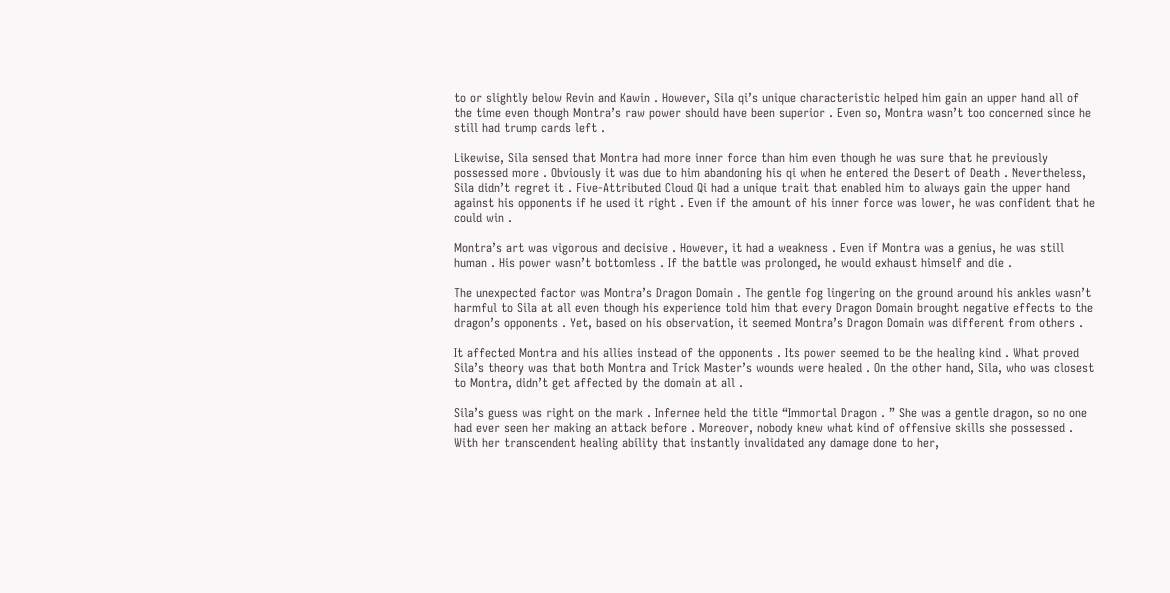to or slightly below Revin and Kawin . However, Sila qi’s unique characteristic helped him gain an upper hand all of the time even though Montra’s raw power should have been superior . Even so, Montra wasn’t too concerned since he still had trump cards left .

Likewise, Sila sensed that Montra had more inner force than him even though he was sure that he previously possessed more . Obviously it was due to him abandoning his qi when he entered the Desert of Death . Nevertheless, Sila didn’t regret it . Five-Attributed Cloud Qi had a unique trait that enabled him to always gain the upper hand against his opponents if he used it right . Even if the amount of his inner force was lower, he was confident that he could win .

Montra’s art was vigorous and decisive . However, it had a weakness . Even if Montra was a genius, he was still human . His power wasn’t bottomless . If the battle was prolonged, he would exhaust himself and die .

The unexpected factor was Montra’s Dragon Domain . The gentle fog lingering on the ground around his ankles wasn’t harmful to Sila at all even though his experience told him that every Dragon Domain brought negative effects to the dragon’s opponents . Yet, based on his observation, it seemed Montra’s Dragon Domain was different from others .

It affected Montra and his allies instead of the opponents . Its power seemed to be the healing kind . What proved Sila’s theory was that both Montra and Trick Master’s wounds were healed . On the other hand, Sila, who was closest to Montra, didn’t get affected by the domain at all .

Sila’s guess was right on the mark . Infernee held the title “Immortal Dragon . ” She was a gentle dragon, so no one had ever seen her making an attack before . Moreover, nobody knew what kind of offensive skills she possessed . With her transcendent healing ability that instantly invalidated any damage done to her,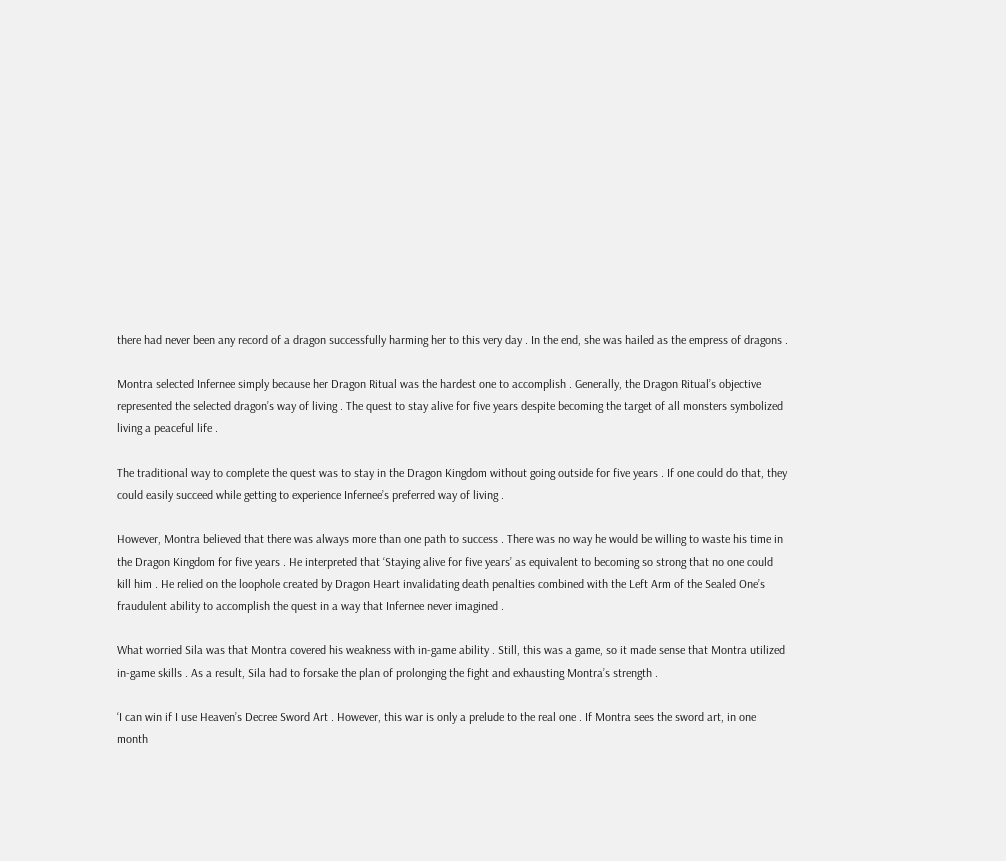there had never been any record of a dragon successfully harming her to this very day . In the end, she was hailed as the empress of dragons .

Montra selected Infernee simply because her Dragon Ritual was the hardest one to accomplish . Generally, the Dragon Ritual’s objective represented the selected dragon’s way of living . The quest to stay alive for five years despite becoming the target of all monsters symbolized living a peaceful life .

The traditional way to complete the quest was to stay in the Dragon Kingdom without going outside for five years . If one could do that, they could easily succeed while getting to experience Infernee’s preferred way of living .

However, Montra believed that there was always more than one path to success . There was no way he would be willing to waste his time in the Dragon Kingdom for five years . He interpreted that ‘Staying alive for five years’ as equivalent to becoming so strong that no one could kill him . He relied on the loophole created by Dragon Heart invalidating death penalties combined with the Left Arm of the Sealed One’s fraudulent ability to accomplish the quest in a way that Infernee never imagined .

What worried Sila was that Montra covered his weakness with in-game ability . Still, this was a game, so it made sense that Montra utilized in-game skills . As a result, Sila had to forsake the plan of prolonging the fight and exhausting Montra’s strength .

‘I can win if I use Heaven’s Decree Sword Art . However, this war is only a prelude to the real one . If Montra sees the sword art, in one month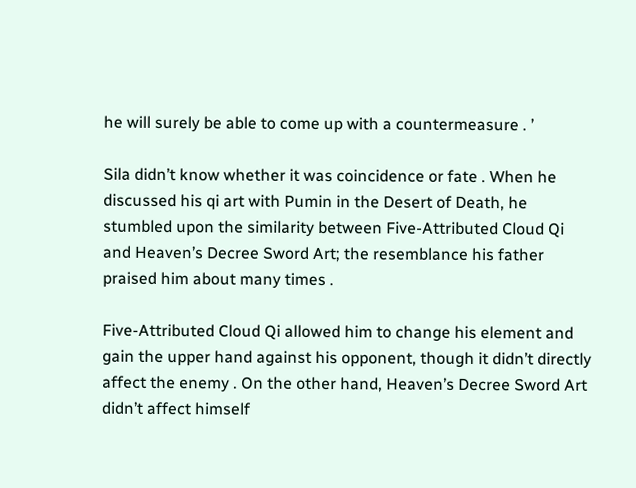he will surely be able to come up with a countermeasure . ’

Sila didn’t know whether it was coincidence or fate . When he discussed his qi art with Pumin in the Desert of Death, he stumbled upon the similarity between Five-Attributed Cloud Qi and Heaven’s Decree Sword Art; the resemblance his father praised him about many times .

Five-Attributed Cloud Qi allowed him to change his element and gain the upper hand against his opponent, though it didn’t directly affect the enemy . On the other hand, Heaven’s Decree Sword Art didn’t affect himself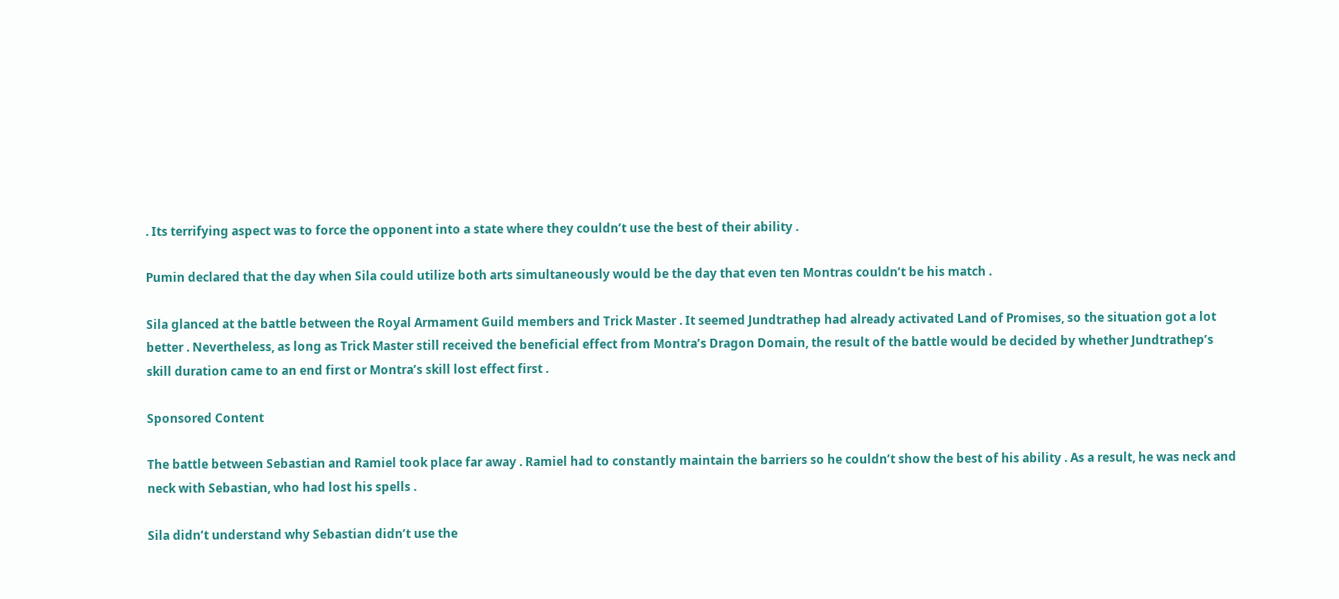. Its terrifying aspect was to force the opponent into a state where they couldn’t use the best of their ability .

Pumin declared that the day when Sila could utilize both arts simultaneously would be the day that even ten Montras couldn’t be his match .

Sila glanced at the battle between the Royal Armament Guild members and Trick Master . It seemed Jundtrathep had already activated Land of Promises, so the situation got a lot better . Nevertheless, as long as Trick Master still received the beneficial effect from Montra’s Dragon Domain, the result of the battle would be decided by whether Jundtrathep’s skill duration came to an end first or Montra’s skill lost effect first .

Sponsored Content

The battle between Sebastian and Ramiel took place far away . Ramiel had to constantly maintain the barriers so he couldn’t show the best of his ability . As a result, he was neck and neck with Sebastian, who had lost his spells .

Sila didn’t understand why Sebastian didn’t use the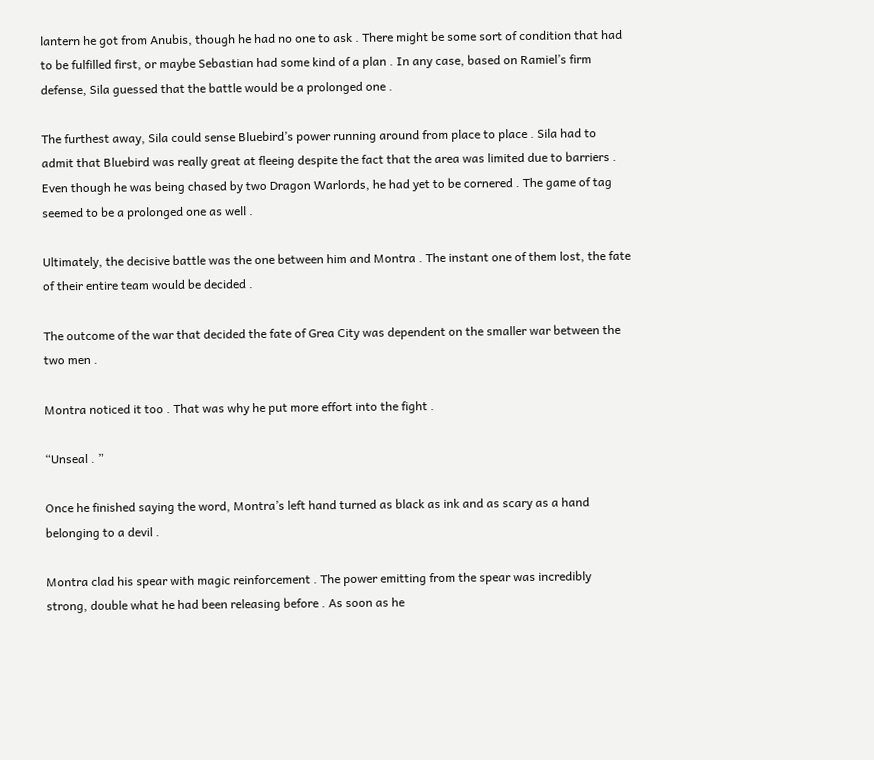lantern he got from Anubis, though he had no one to ask . There might be some sort of condition that had to be fulfilled first, or maybe Sebastian had some kind of a plan . In any case, based on Ramiel’s firm defense, Sila guessed that the battle would be a prolonged one .

The furthest away, Sila could sense Bluebird’s power running around from place to place . Sila had to admit that Bluebird was really great at fleeing despite the fact that the area was limited due to barriers . Even though he was being chased by two Dragon Warlords, he had yet to be cornered . The game of tag seemed to be a prolonged one as well .

Ultimately, the decisive battle was the one between him and Montra . The instant one of them lost, the fate of their entire team would be decided .

The outcome of the war that decided the fate of Grea City was dependent on the smaller war between the two men .

Montra noticed it too . That was why he put more effort into the fight .

“Unseal . ”

Once he finished saying the word, Montra’s left hand turned as black as ink and as scary as a hand belonging to a devil .

Montra clad his spear with magic reinforcement . The power emitting from the spear was incredibly strong, double what he had been releasing before . As soon as he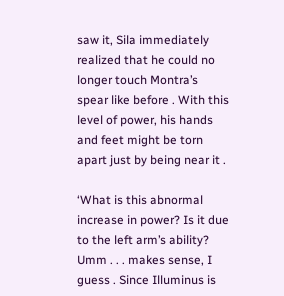saw it, Sila immediately realized that he could no longer touch Montra’s spear like before . With this level of power, his hands and feet might be torn apart just by being near it .

‘What is this abnormal increase in power? Is it due to the left arm’s ability? Umm . . . makes sense, I guess . Since Illuminus is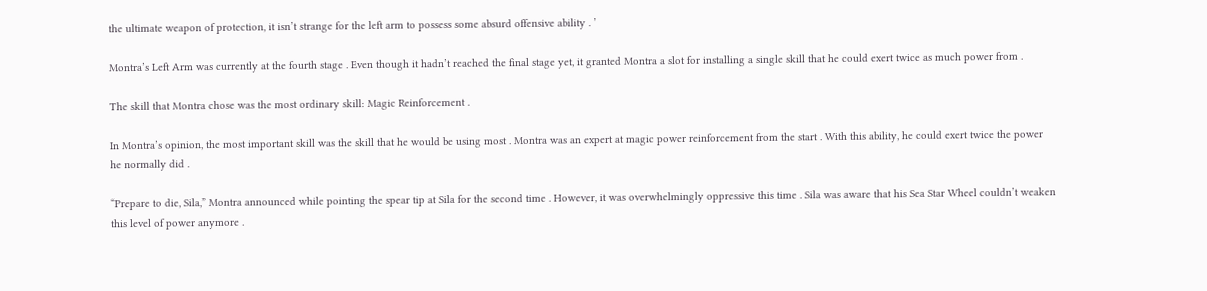the ultimate weapon of protection, it isn’t strange for the left arm to possess some absurd offensive ability . ’

Montra’s Left Arm was currently at the fourth stage . Even though it hadn’t reached the final stage yet, it granted Montra a slot for installing a single skill that he could exert twice as much power from .

The skill that Montra chose was the most ordinary skill: Magic Reinforcement .

In Montra’s opinion, the most important skill was the skill that he would be using most . Montra was an expert at magic power reinforcement from the start . With this ability, he could exert twice the power he normally did .

“Prepare to die, Sila,” Montra announced while pointing the spear tip at Sila for the second time . However, it was overwhelmingly oppressive this time . Sila was aware that his Sea Star Wheel couldn’t weaken this level of power anymore .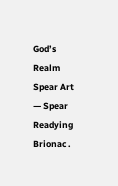God’s Realm Spear Art — Spear Readying Brionac .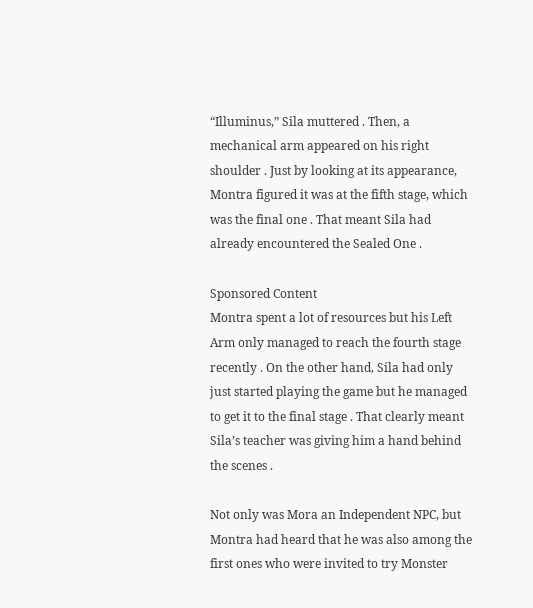“Illuminus,” Sila muttered . Then, a mechanical arm appeared on his right shoulder . Just by looking at its appearance, Montra figured it was at the fifth stage, which was the final one . That meant Sila had already encountered the Sealed One .

Sponsored Content
Montra spent a lot of resources but his Left Arm only managed to reach the fourth stage recently . On the other hand, Sila had only just started playing the game but he managed to get it to the final stage . That clearly meant Sila’s teacher was giving him a hand behind the scenes .

Not only was Mora an Independent NPC, but Montra had heard that he was also among the first ones who were invited to try Monster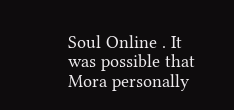Soul Online . It was possible that Mora personally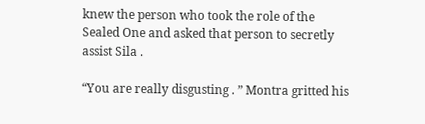knew the person who took the role of the Sealed One and asked that person to secretly assist Sila .

“You are really disgusting . ” Montra gritted his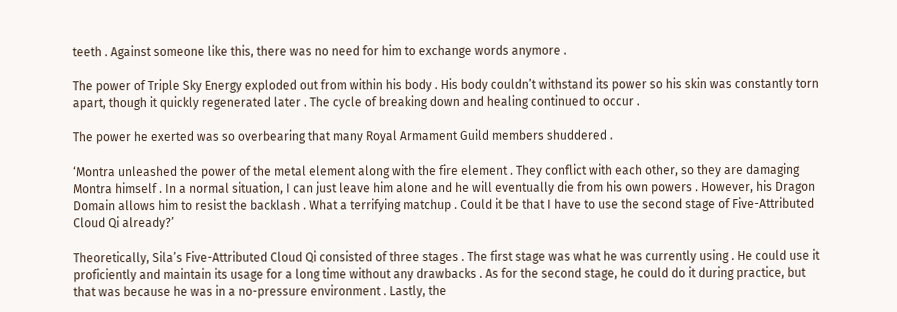teeth . Against someone like this, there was no need for him to exchange words anymore .

The power of Triple Sky Energy exploded out from within his body . His body couldn’t withstand its power so his skin was constantly torn apart, though it quickly regenerated later . The cycle of breaking down and healing continued to occur .

The power he exerted was so overbearing that many Royal Armament Guild members shuddered .

‘Montra unleashed the power of the metal element along with the fire element . They conflict with each other, so they are damaging Montra himself . In a normal situation, I can just leave him alone and he will eventually die from his own powers . However, his Dragon Domain allows him to resist the backlash . What a terrifying matchup . Could it be that I have to use the second stage of Five-Attributed Cloud Qi already?’

Theoretically, Sila’s Five-Attributed Cloud Qi consisted of three stages . The first stage was what he was currently using . He could use it proficiently and maintain its usage for a long time without any drawbacks . As for the second stage, he could do it during practice, but that was because he was in a no-pressure environment . Lastly, the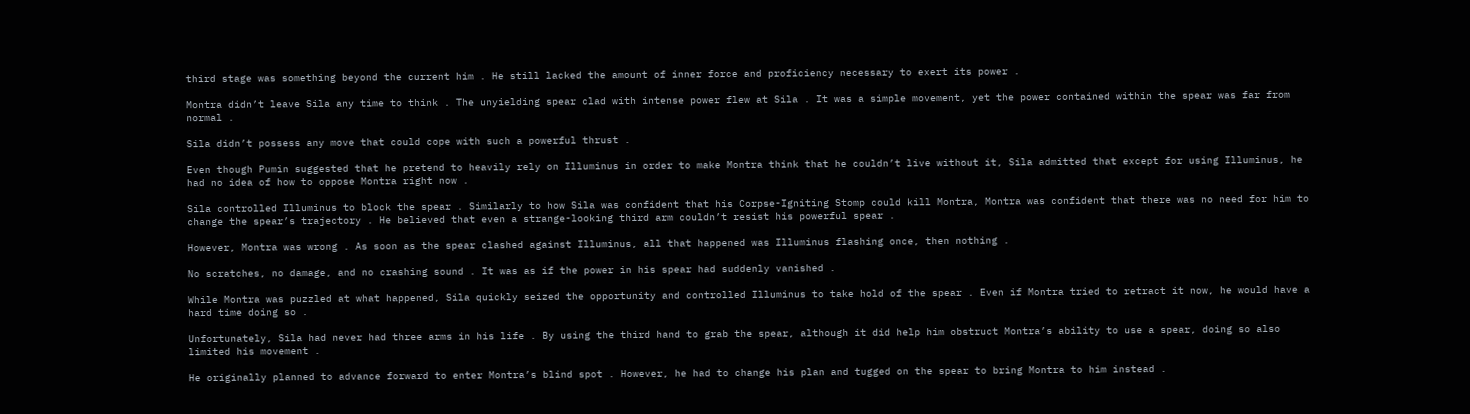third stage was something beyond the current him . He still lacked the amount of inner force and proficiency necessary to exert its power .

Montra didn’t leave Sila any time to think . The unyielding spear clad with intense power flew at Sila . It was a simple movement, yet the power contained within the spear was far from normal .

Sila didn’t possess any move that could cope with such a powerful thrust .

Even though Pumin suggested that he pretend to heavily rely on Illuminus in order to make Montra think that he couldn’t live without it, Sila admitted that except for using Illuminus, he had no idea of how to oppose Montra right now .

Sila controlled Illuminus to block the spear . Similarly to how Sila was confident that his Corpse-Igniting Stomp could kill Montra, Montra was confident that there was no need for him to change the spear’s trajectory . He believed that even a strange-looking third arm couldn’t resist his powerful spear .

However, Montra was wrong . As soon as the spear clashed against Illuminus, all that happened was Illuminus flashing once, then nothing .

No scratches, no damage, and no crashing sound . It was as if the power in his spear had suddenly vanished .

While Montra was puzzled at what happened, Sila quickly seized the opportunity and controlled Illuminus to take hold of the spear . Even if Montra tried to retract it now, he would have a hard time doing so .

Unfortunately, Sila had never had three arms in his life . By using the third hand to grab the spear, although it did help him obstruct Montra’s ability to use a spear, doing so also limited his movement .

He originally planned to advance forward to enter Montra’s blind spot . However, he had to change his plan and tugged on the spear to bring Montra to him instead .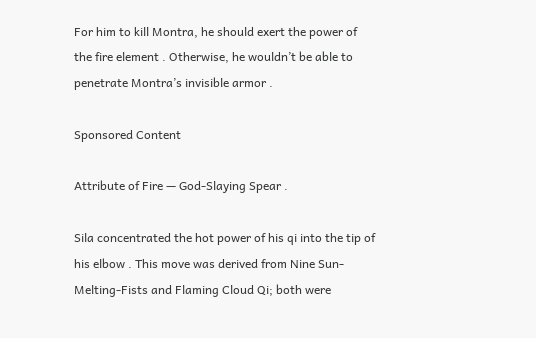For him to kill Montra, he should exert the power of the fire element . Otherwise, he wouldn’t be able to penetrate Montra’s invisible armor .

Sponsored Content

Attribute of Fire — God-Slaying Spear .

Sila concentrated the hot power of his qi into the tip of his elbow . This move was derived from Nine Sun-Melting-Fists and Flaming Cloud Qi; both were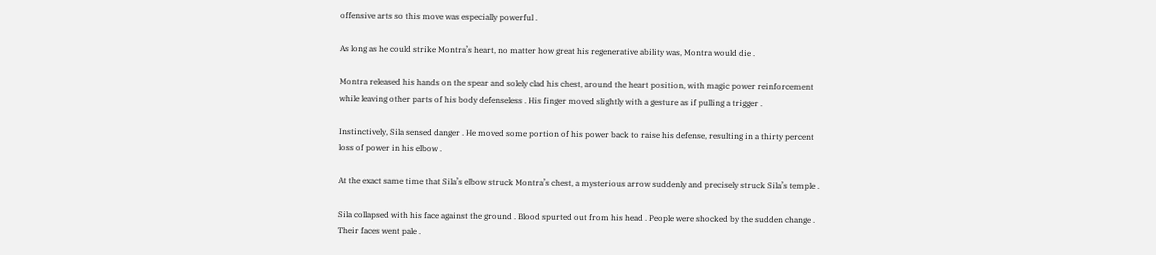offensive arts so this move was especially powerful .

As long as he could strike Montra’s heart, no matter how great his regenerative ability was, Montra would die .

Montra released his hands on the spear and solely clad his chest, around the heart position, with magic power reinforcement while leaving other parts of his body defenseless . His finger moved slightly with a gesture as if pulling a trigger .

Instinctively, Sila sensed danger . He moved some portion of his power back to raise his defense, resulting in a thirty percent loss of power in his elbow .

At the exact same time that Sila’s elbow struck Montra’s chest, a mysterious arrow suddenly and precisely struck Sila’s temple .

Sila collapsed with his face against the ground . Blood spurted out from his head . People were shocked by the sudden change . Their faces went pale .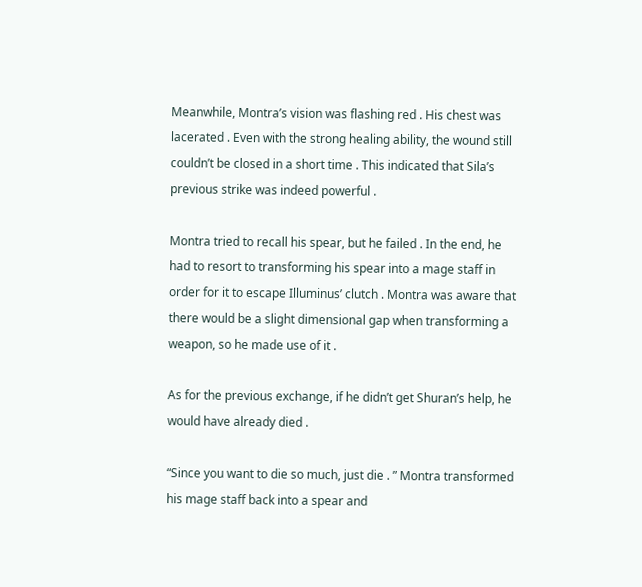Meanwhile, Montra’s vision was flashing red . His chest was lacerated . Even with the strong healing ability, the wound still couldn’t be closed in a short time . This indicated that Sila’s previous strike was indeed powerful .

Montra tried to recall his spear, but he failed . In the end, he had to resort to transforming his spear into a mage staff in order for it to escape Illuminus’ clutch . Montra was aware that there would be a slight dimensional gap when transforming a weapon, so he made use of it .

As for the previous exchange, if he didn’t get Shuran’s help, he would have already died .

“Since you want to die so much, just die . ” Montra transformed his mage staff back into a spear and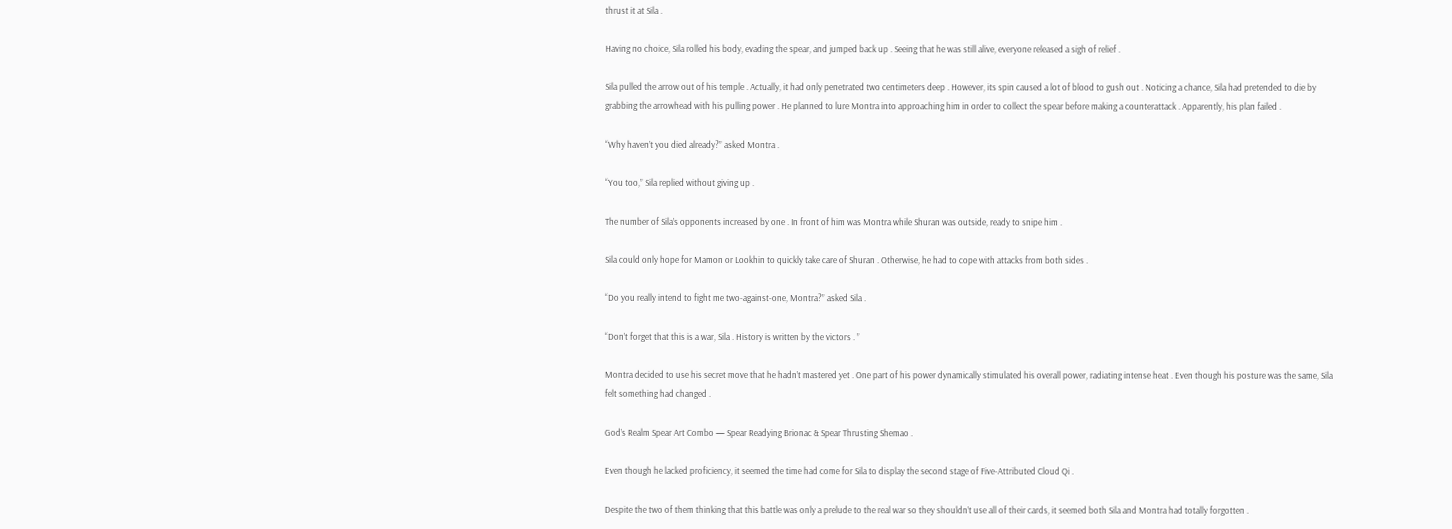thrust it at Sila .

Having no choice, Sila rolled his body, evading the spear, and jumped back up . Seeing that he was still alive, everyone released a sigh of relief .

Sila pulled the arrow out of his temple . Actually, it had only penetrated two centimeters deep . However, its spin caused a lot of blood to gush out . Noticing a chance, Sila had pretended to die by grabbing the arrowhead with his pulling power . He planned to lure Montra into approaching him in order to collect the spear before making a counterattack . Apparently, his plan failed .

“Why haven’t you died already?” asked Montra .

“You too,” Sila replied without giving up .

The number of Sila’s opponents increased by one . In front of him was Montra while Shuran was outside, ready to snipe him .

Sila could only hope for Mamon or Lookhin to quickly take care of Shuran . Otherwise, he had to cope with attacks from both sides .

“Do you really intend to fight me two-against-one, Montra?” asked Sila .

“Don’t forget that this is a war, Sila . History is written by the victors . ”

Montra decided to use his secret move that he hadn’t mastered yet . One part of his power dynamically stimulated his overall power, radiating intense heat . Even though his posture was the same, Sila felt something had changed .

God’s Realm Spear Art Combo — Spear Readying Brionac & Spear Thrusting Shemao .

Even though he lacked proficiency, it seemed the time had come for Sila to display the second stage of Five-Attributed Cloud Qi .

Despite the two of them thinking that this battle was only a prelude to the real war so they shouldn’t use all of their cards, it seemed both Sila and Montra had totally forgotten .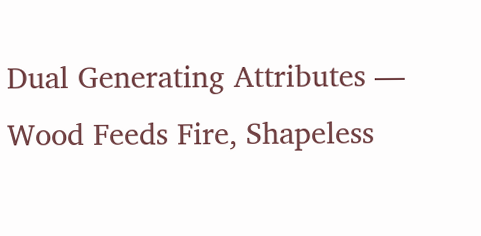Dual Generating Attributes — Wood Feeds Fire, Shapeless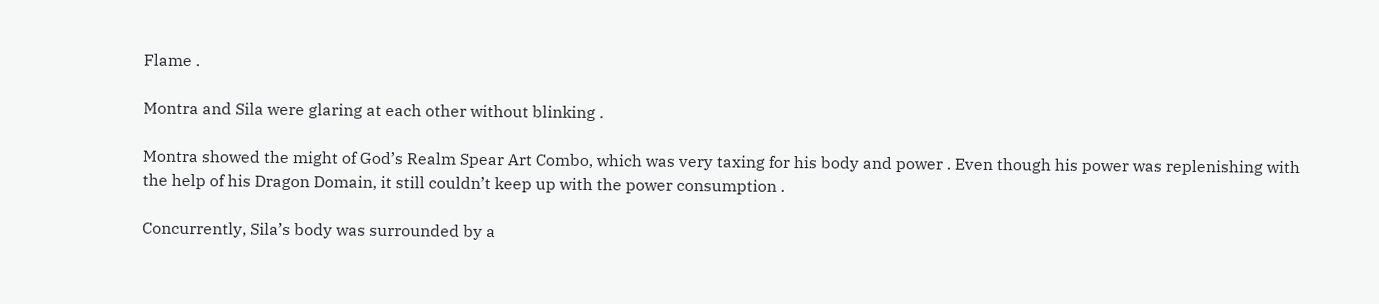Flame .

Montra and Sila were glaring at each other without blinking .

Montra showed the might of God’s Realm Spear Art Combo, which was very taxing for his body and power . Even though his power was replenishing with the help of his Dragon Domain, it still couldn’t keep up with the power consumption .

Concurrently, Sila’s body was surrounded by a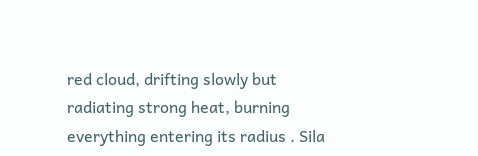red cloud, drifting slowly but radiating strong heat, burning everything entering its radius . Sila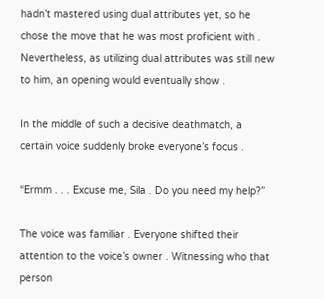hadn’t mastered using dual attributes yet, so he chose the move that he was most proficient with . Nevertheless, as utilizing dual attributes was still new to him, an opening would eventually show .

In the middle of such a decisive deathmatch, a certain voice suddenly broke everyone’s focus .

“Ermm . . . Excuse me, Sila . Do you need my help?”

The voice was familiar . Everyone shifted their attention to the voice’s owner . Witnessing who that person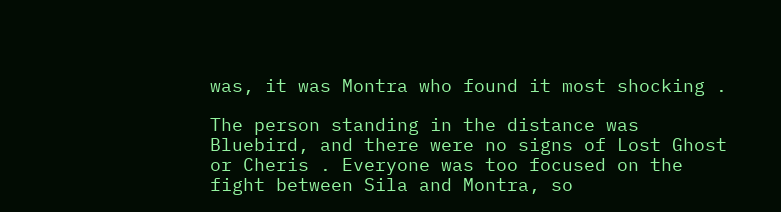was, it was Montra who found it most shocking .

The person standing in the distance was Bluebird, and there were no signs of Lost Ghost or Cheris . Everyone was too focused on the fight between Sila and Montra, so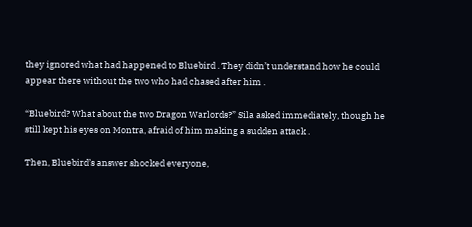they ignored what had happened to Bluebird . They didn’t understand how he could appear there without the two who had chased after him .

“Bluebird? What about the two Dragon Warlords?” Sila asked immediately, though he still kept his eyes on Montra, afraid of him making a sudden attack .

Then, Bluebird’s answer shocked everyone,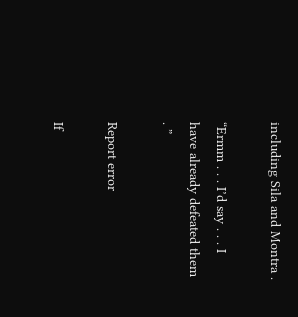including Sila and Montra .

“Ermm . . . I’d say . . . I have already defeated them . ”

Report error

If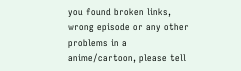you found broken links, wrong episode or any other problems in a anime/cartoon, please tell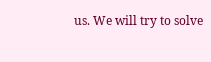us. We will try to solve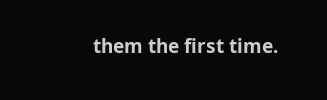them the first time.